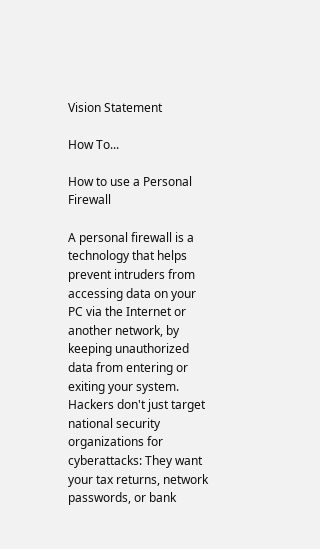Vision Statement

How To...

How to use a Personal Firewall

A personal firewall is a technology that helps prevent intruders from accessing data on your PC via the Internet or another network, by keeping unauthorized data from entering or exiting your system. Hackers don't just target national security organizations for cyberattacks: They want your tax returns, network passwords, or bank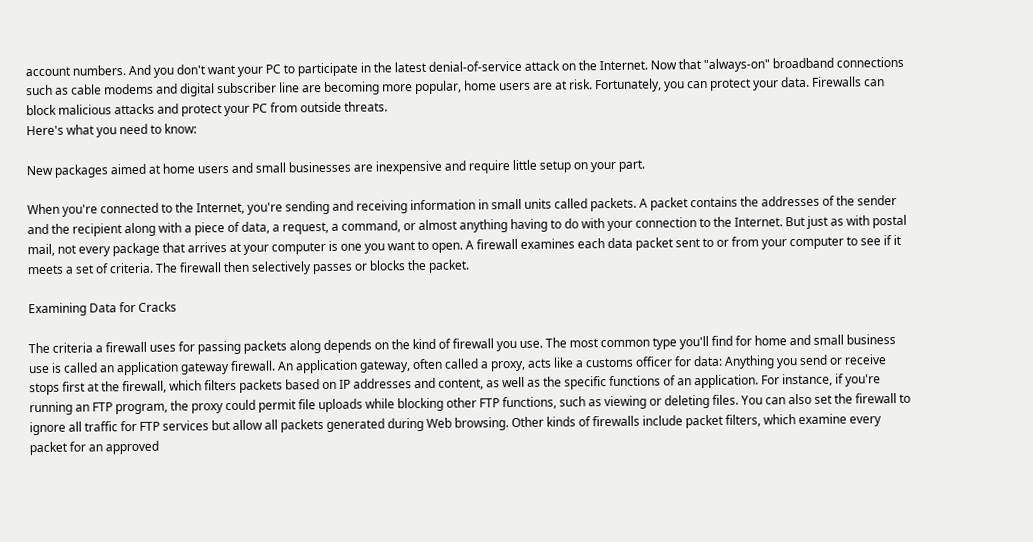account numbers. And you don't want your PC to participate in the latest denial-of-service attack on the Internet. Now that "always-on" broadband connections such as cable modems and digital subscriber line are becoming more popular, home users are at risk. Fortunately, you can protect your data. Firewalls can block malicious attacks and protect your PC from outside threats.
Here's what you need to know:

New packages aimed at home users and small businesses are inexpensive and require little setup on your part.

When you're connected to the Internet, you're sending and receiving information in small units called packets. A packet contains the addresses of the sender and the recipient along with a piece of data, a request, a command, or almost anything having to do with your connection to the Internet. But just as with postal mail, not every package that arrives at your computer is one you want to open. A firewall examines each data packet sent to or from your computer to see if it meets a set of criteria. The firewall then selectively passes or blocks the packet.

Examining Data for Cracks

The criteria a firewall uses for passing packets along depends on the kind of firewall you use. The most common type you'll find for home and small business use is called an application gateway firewall. An application gateway, often called a proxy, acts like a customs officer for data: Anything you send or receive stops first at the firewall, which filters packets based on IP addresses and content, as well as the specific functions of an application. For instance, if you're running an FTP program, the proxy could permit file uploads while blocking other FTP functions, such as viewing or deleting files. You can also set the firewall to ignore all traffic for FTP services but allow all packets generated during Web browsing. Other kinds of firewalls include packet filters, which examine every packet for an approved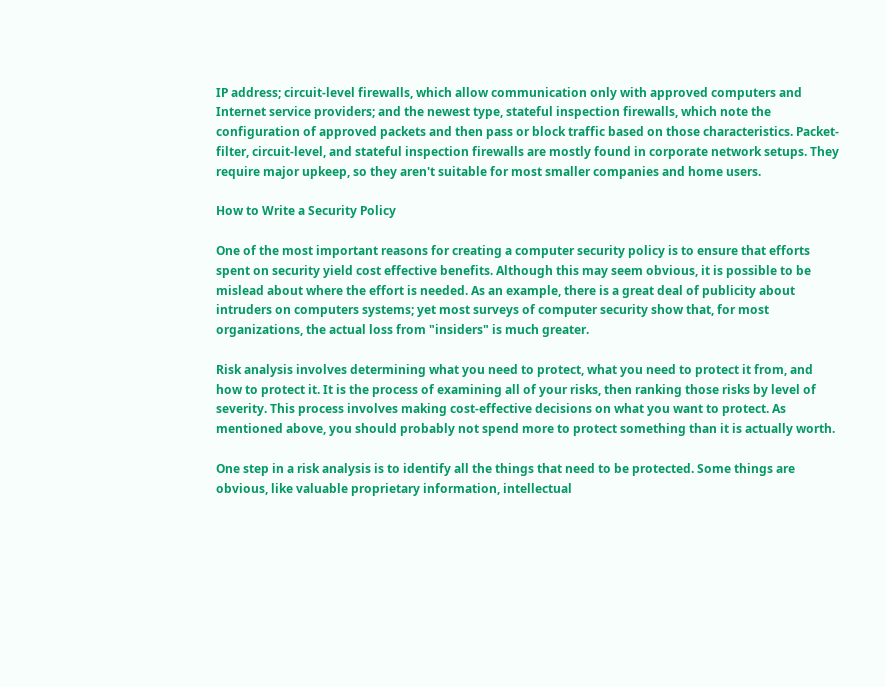IP address; circuit-level firewalls, which allow communication only with approved computers and Internet service providers; and the newest type, stateful inspection firewalls, which note the configuration of approved packets and then pass or block traffic based on those characteristics. Packet-filter, circuit-level, and stateful inspection firewalls are mostly found in corporate network setups. They require major upkeep, so they aren't suitable for most smaller companies and home users.

How to Write a Security Policy

One of the most important reasons for creating a computer security policy is to ensure that efforts spent on security yield cost effective benefits. Although this may seem obvious, it is possible to be mislead about where the effort is needed. As an example, there is a great deal of publicity about intruders on computers systems; yet most surveys of computer security show that, for most organizations, the actual loss from "insiders" is much greater.

Risk analysis involves determining what you need to protect, what you need to protect it from, and how to protect it. It is the process of examining all of your risks, then ranking those risks by level of severity. This process involves making cost-effective decisions on what you want to protect. As mentioned above, you should probably not spend more to protect something than it is actually worth.

One step in a risk analysis is to identify all the things that need to be protected. Some things are obvious, like valuable proprietary information, intellectual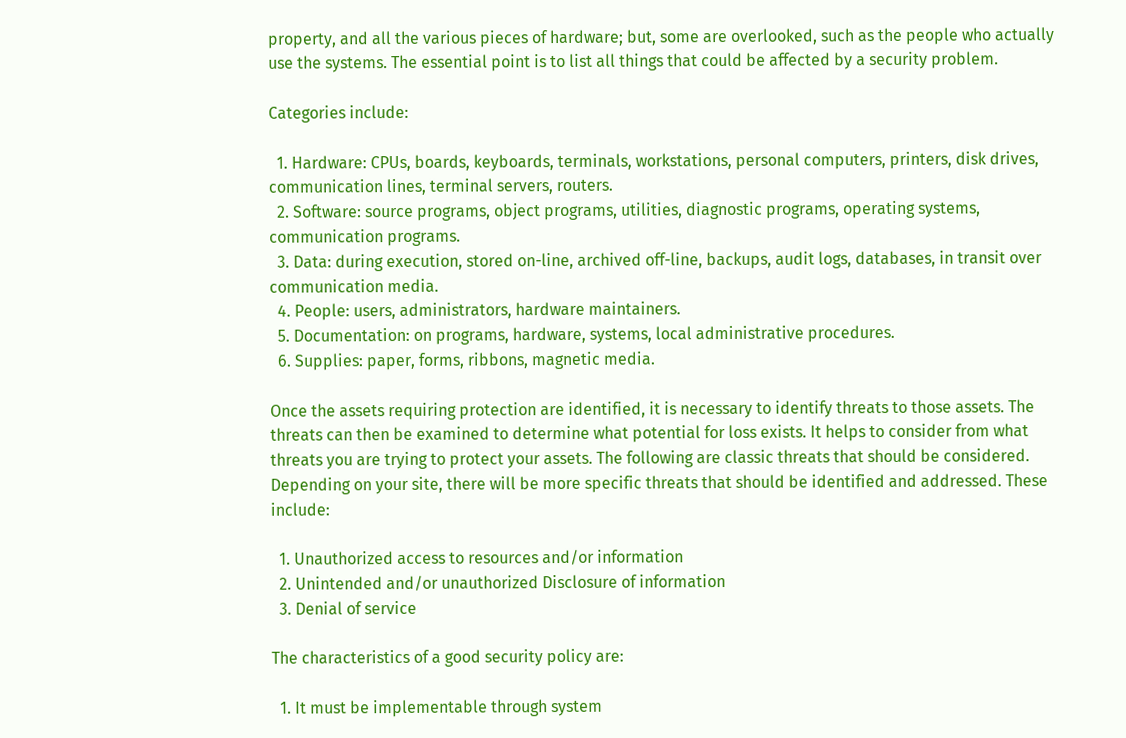property, and all the various pieces of hardware; but, some are overlooked, such as the people who actually use the systems. The essential point is to list all things that could be affected by a security problem.

Categories include:

  1. Hardware: CPUs, boards, keyboards, terminals, workstations, personal computers, printers, disk drives, communication lines, terminal servers, routers.
  2. Software: source programs, object programs, utilities, diagnostic programs, operating systems, communication programs.
  3. Data: during execution, stored on-line, archived off-line, backups, audit logs, databases, in transit over communication media.
  4. People: users, administrators, hardware maintainers.
  5. Documentation: on programs, hardware, systems, local administrative procedures.
  6. Supplies: paper, forms, ribbons, magnetic media.

Once the assets requiring protection are identified, it is necessary to identify threats to those assets. The threats can then be examined to determine what potential for loss exists. It helps to consider from what threats you are trying to protect your assets. The following are classic threats that should be considered. Depending on your site, there will be more specific threats that should be identified and addressed. These include:

  1. Unauthorized access to resources and/or information
  2. Unintended and/or unauthorized Disclosure of information
  3. Denial of service

The characteristics of a good security policy are:

  1. It must be implementable through system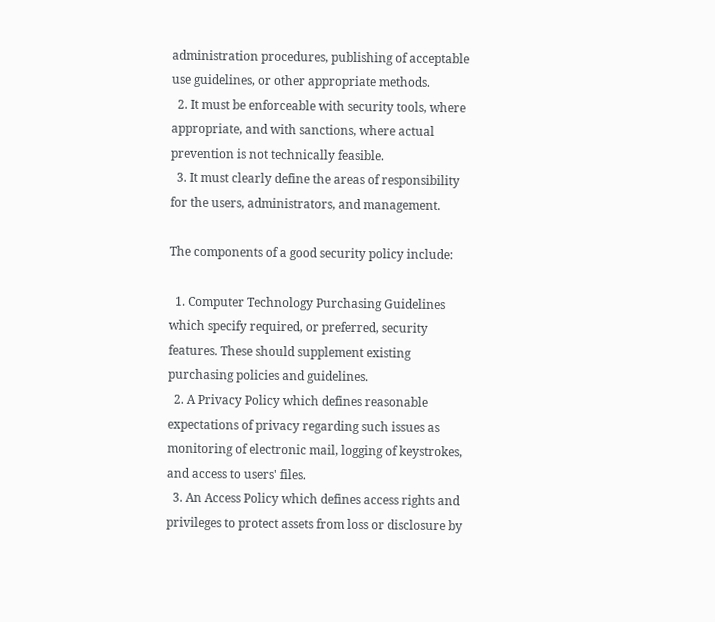administration procedures, publishing of acceptable use guidelines, or other appropriate methods.
  2. It must be enforceable with security tools, where appropriate, and with sanctions, where actual prevention is not technically feasible.
  3. It must clearly define the areas of responsibility for the users, administrators, and management.

The components of a good security policy include:

  1. Computer Technology Purchasing Guidelines which specify required, or preferred, security features. These should supplement existing purchasing policies and guidelines.
  2. A Privacy Policy which defines reasonable expectations of privacy regarding such issues as monitoring of electronic mail, logging of keystrokes, and access to users' files.
  3. An Access Policy which defines access rights and privileges to protect assets from loss or disclosure by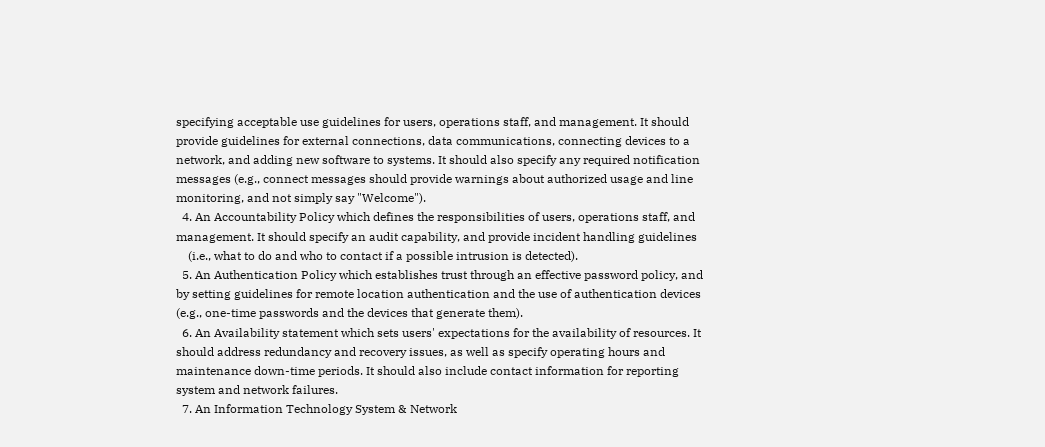specifying acceptable use guidelines for users, operations staff, and management. It should provide guidelines for external connections, data communications, connecting devices to a network, and adding new software to systems. It should also specify any required notification messages (e.g., connect messages should provide warnings about authorized usage and line monitoring, and not simply say "Welcome").
  4. An Accountability Policy which defines the responsibilities of users, operations staff, and management. It should specify an audit capability, and provide incident handling guidelines
    (i.e., what to do and who to contact if a possible intrusion is detected).
  5. An Authentication Policy which establishes trust through an effective password policy, and by setting guidelines for remote location authentication and the use of authentication devices (e.g., one-time passwords and the devices that generate them).
  6. An Availability statement which sets users' expectations for the availability of resources. It should address redundancy and recovery issues, as well as specify operating hours and maintenance down-time periods. It should also include contact information for reporting system and network failures.
  7. An Information Technology System & Network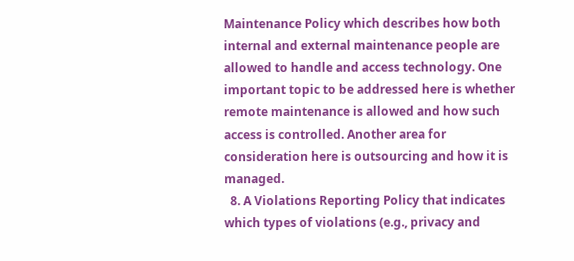Maintenance Policy which describes how both internal and external maintenance people are allowed to handle and access technology. One important topic to be addressed here is whether remote maintenance is allowed and how such access is controlled. Another area for consideration here is outsourcing and how it is managed.
  8. A Violations Reporting Policy that indicates which types of violations (e.g., privacy and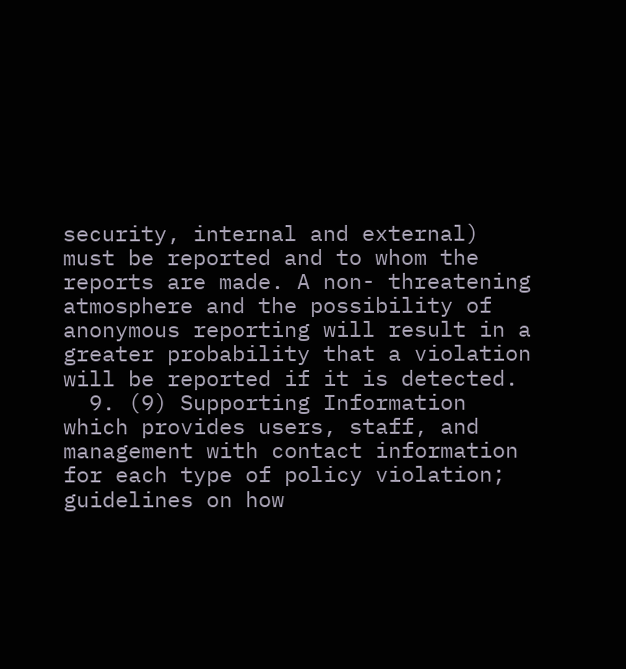security, internal and external) must be reported and to whom the reports are made. A non- threatening atmosphere and the possibility of anonymous reporting will result in a greater probability that a violation will be reported if it is detected.
  9. (9) Supporting Information which provides users, staff, and management with contact information for each type of policy violation; guidelines on how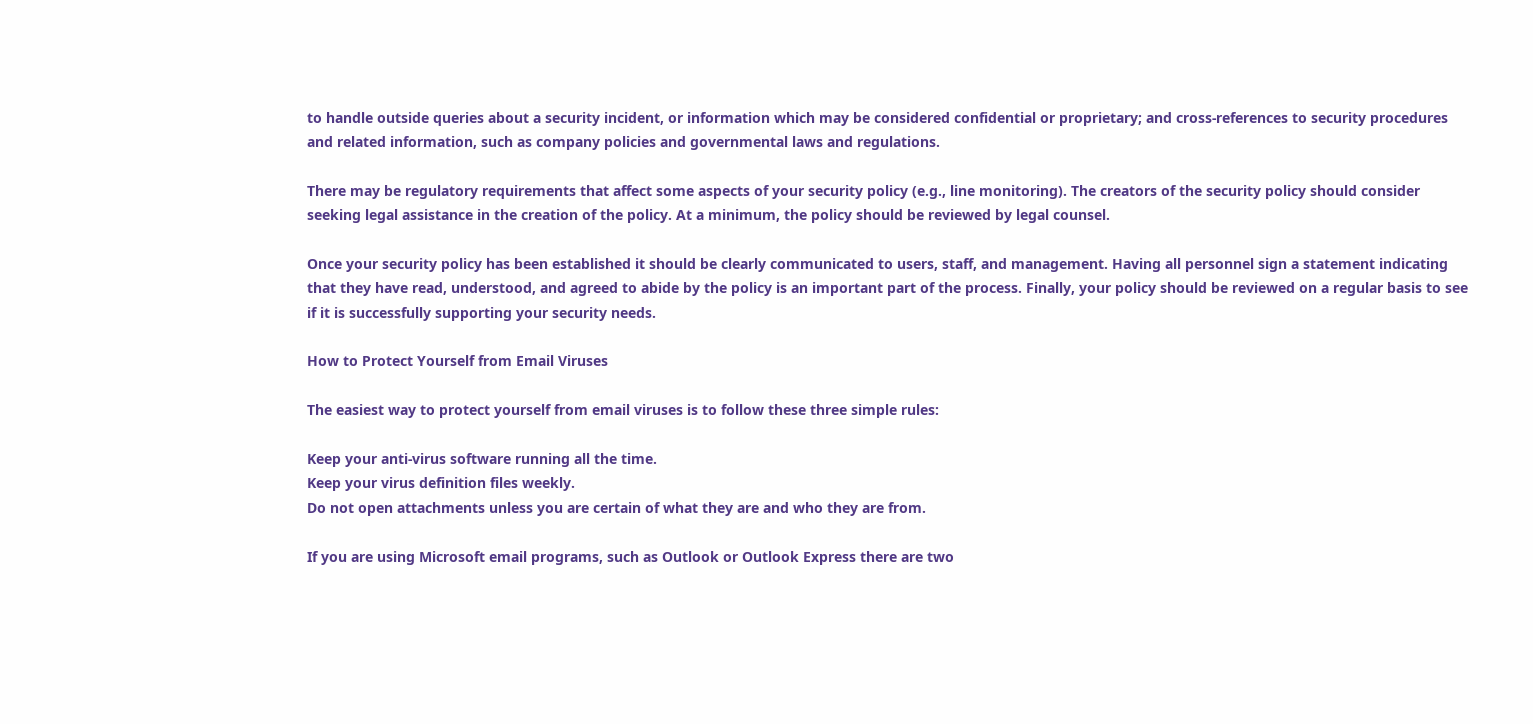to handle outside queries about a security incident, or information which may be considered confidential or proprietary; and cross-references to security procedures and related information, such as company policies and governmental laws and regulations.

There may be regulatory requirements that affect some aspects of your security policy (e.g., line monitoring). The creators of the security policy should consider seeking legal assistance in the creation of the policy. At a minimum, the policy should be reviewed by legal counsel.

Once your security policy has been established it should be clearly communicated to users, staff, and management. Having all personnel sign a statement indicating that they have read, understood, and agreed to abide by the policy is an important part of the process. Finally, your policy should be reviewed on a regular basis to see if it is successfully supporting your security needs.

How to Protect Yourself from Email Viruses

The easiest way to protect yourself from email viruses is to follow these three simple rules:

Keep your anti-virus software running all the time.
Keep your virus definition files weekly.
Do not open attachments unless you are certain of what they are and who they are from.

If you are using Microsoft email programs, such as Outlook or Outlook Express there are two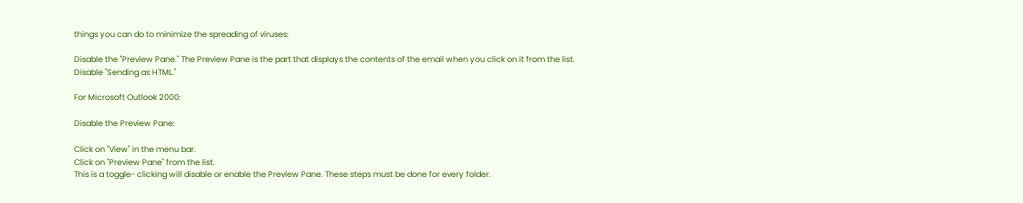things you can do to minimize the spreading of viruses:

Disable the "Preview Pane." The Preview Pane is the part that displays the contents of the email when you click on it from the list.
Disable "Sending as HTML."

For Microsoft Outlook 2000:

Disable the Preview Pane:

Click on "View" in the menu bar.
Click on "Preview Pane" from the list.
This is a toggle- clicking will disable or enable the Preview Pane. These steps must be done for every folder.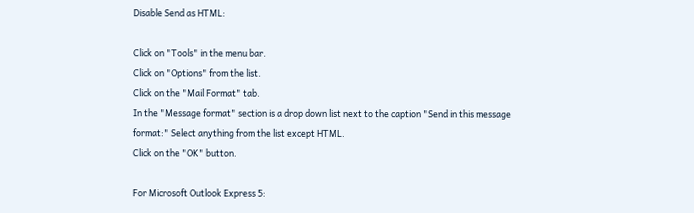Disable Send as HTML:

Click on "Tools" in the menu bar.
Click on "Options" from the list.
Click on the "Mail Format" tab.
In the "Message format" section is a drop down list next to the caption "Send in this message format:" Select anything from the list except HTML.
Click on the "OK" button.

For Microsoft Outlook Express 5: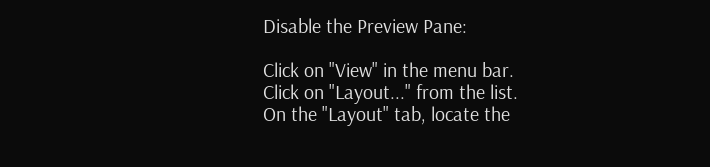Disable the Preview Pane:

Click on "View" in the menu bar.
Click on "Layout..." from the list.
On the "Layout" tab, locate the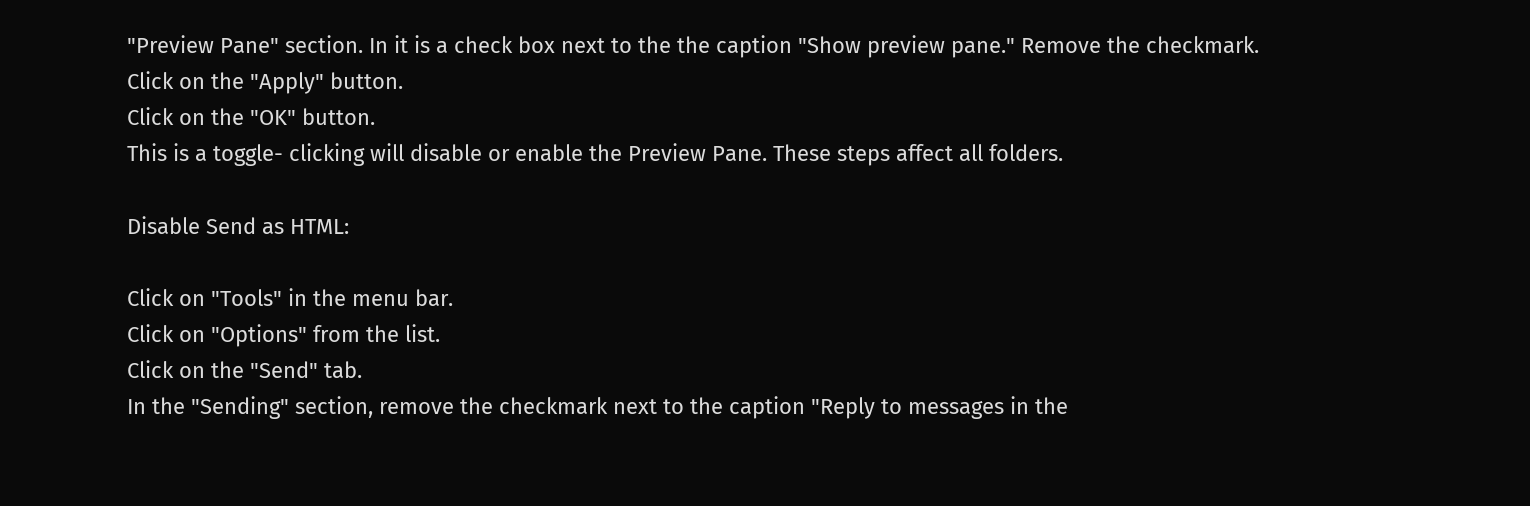"Preview Pane" section. In it is a check box next to the the caption "Show preview pane." Remove the checkmark.
Click on the "Apply" button.
Click on the "OK" button.
This is a toggle- clicking will disable or enable the Preview Pane. These steps affect all folders.

Disable Send as HTML:

Click on "Tools" in the menu bar.
Click on "Options" from the list.
Click on the "Send" tab.
In the "Sending" section, remove the checkmark next to the caption "Reply to messages in the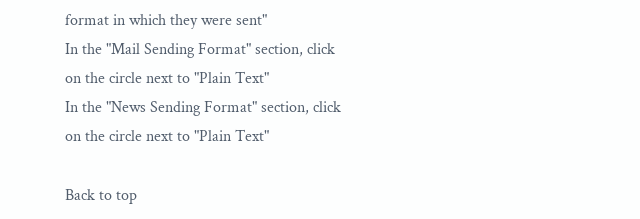format in which they were sent"
In the "Mail Sending Format" section, click on the circle next to "Plain Text"
In the "News Sending Format" section, click on the circle next to "Plain Text"

Back to top